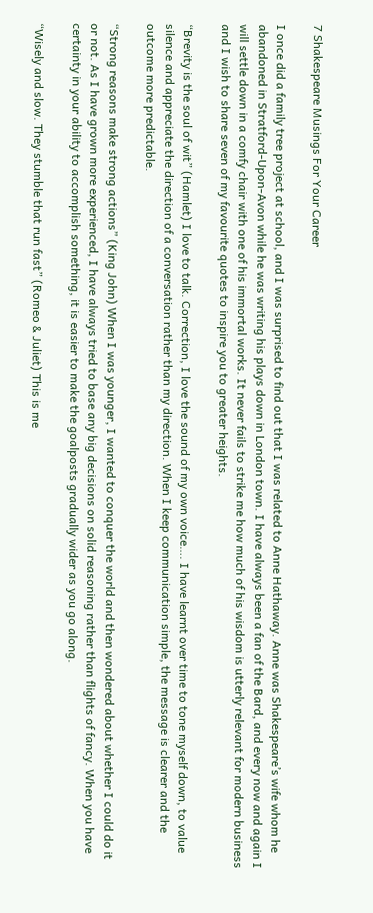7 Shakespeare Musings For Your Career

I once did a family tree project at school, and I was surprised to find out that I was related to Anne Hathaway. Anne was Shakespeare’s wife whom he abandoned in Stratford-Upon-Avon while he was writing his plays down in London town. I have always been a fan of the Bard, and every now and again I will settle down in a comfy chair with one of his immortal works. It never fails to strike me how much of his wisdom is utterly relevant for modern business and I wish to share seven of my favourite quotes to inspire you to greater heights.

“Brevity is the soul of wit” (Hamlet) I love to talk. Correction, I love the sound of my own voice…. I have learnt over time to tone myself down, to value silence and appreciate the direction of a conversation rather than my direction. When I keep communication simple, the message is clearer and the outcome more predictable.

“Strong reasons make strong actions” (King John) When I was younger, I wanted to conquer the world and then wondered about whether I could do it or not. As I have grown more experienced, I have always tried to base any big decisions on solid reasoning rather than flights of fancy. When you have certainty in your ability to accomplish something, it is easier to make the goalposts gradually wider as you go along.

“Wisely and slow. They stumble that run fast” (Romeo & Juliet) This is me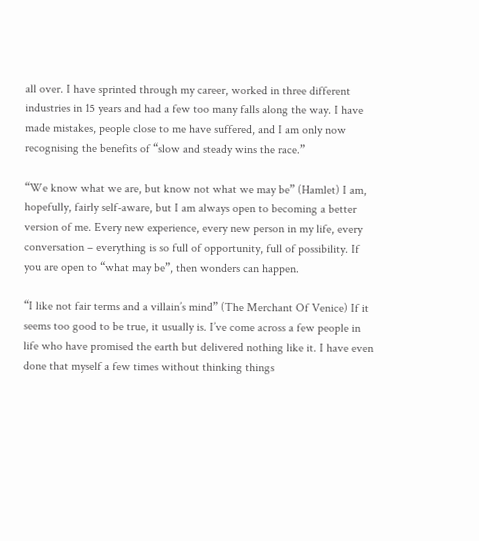all over. I have sprinted through my career, worked in three different industries in 15 years and had a few too many falls along the way. I have made mistakes, people close to me have suffered, and I am only now recognising the benefits of “slow and steady wins the race.”

“We know what we are, but know not what we may be” (Hamlet) I am, hopefully, fairly self-aware, but I am always open to becoming a better version of me. Every new experience, every new person in my life, every conversation – everything is so full of opportunity, full of possibility. If you are open to “what may be”, then wonders can happen.

“I like not fair terms and a villain’s mind” (The Merchant Of Venice) If it seems too good to be true, it usually is. I’ve come across a few people in life who have promised the earth but delivered nothing like it. I have even done that myself a few times without thinking things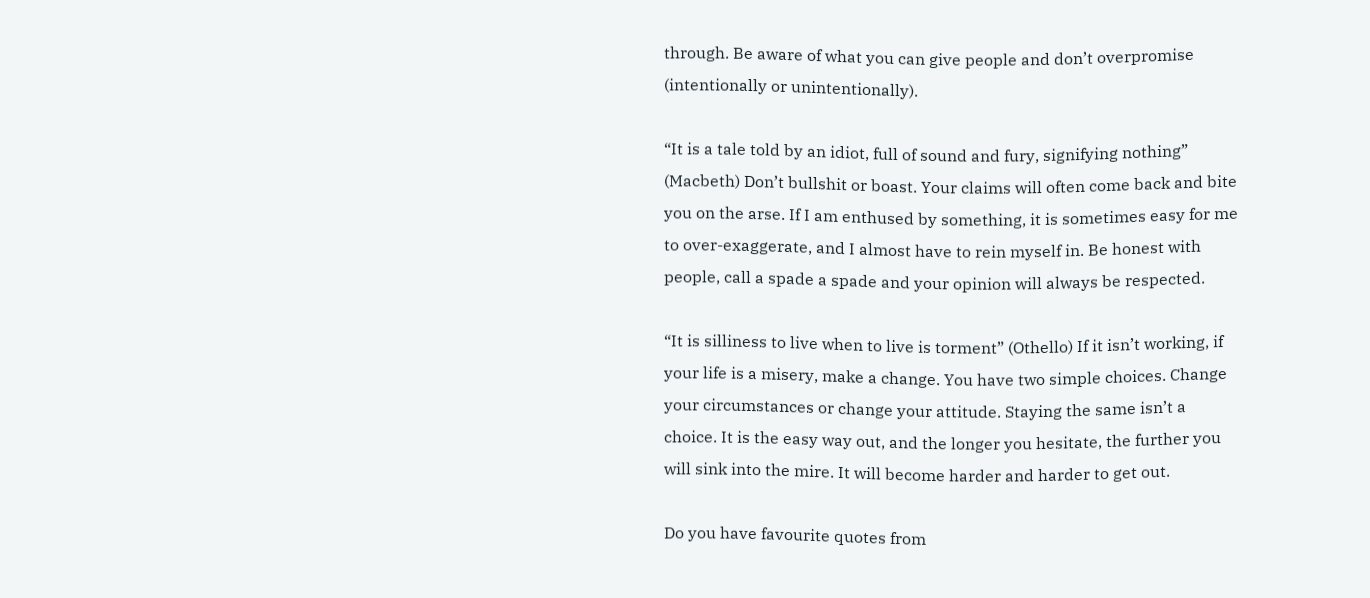through. Be aware of what you can give people and don’t overpromise (intentionally or unintentionally).

“It is a tale told by an idiot, full of sound and fury, signifying nothing” (Macbeth) Don’t bullshit or boast. Your claims will often come back and bite you on the arse. If I am enthused by something, it is sometimes easy for me to over-exaggerate, and I almost have to rein myself in. Be honest with people, call a spade a spade and your opinion will always be respected.

“It is silliness to live when to live is torment” (Othello) If it isn’t working, if your life is a misery, make a change. You have two simple choices. Change your circumstances or change your attitude. Staying the same isn’t a choice. It is the easy way out, and the longer you hesitate, the further you will sink into the mire. It will become harder and harder to get out.

Do you have favourite quotes from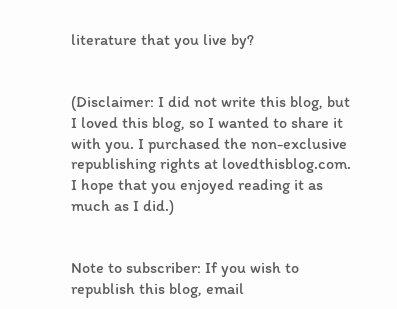literature that you live by?


(Disclaimer: I did not write this blog, but I loved this blog, so I wanted to share it with you. I purchased the non-exclusive republishing rights at lovedthisblog.com. I hope that you enjoyed reading it as much as I did.)


Note to subscriber: If you wish to republish this blog, email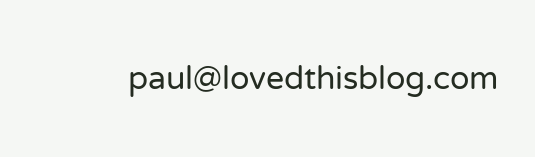paul@lovedthisblog.com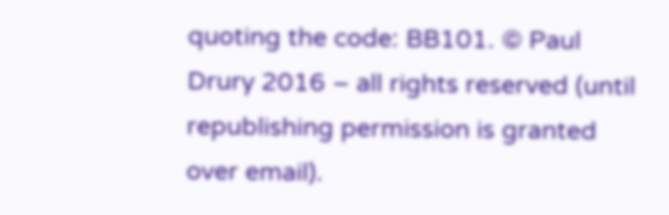quoting the code: BB101. © Paul Drury 2016 – all rights reserved (until republishing permission is granted over email).